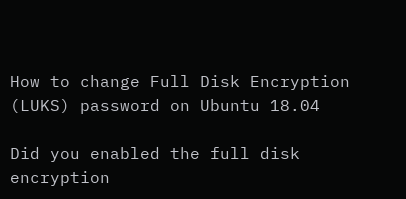How to change Full Disk Encryption (LUKS) password on Ubuntu 18.04

Did you enabled the full disk encryption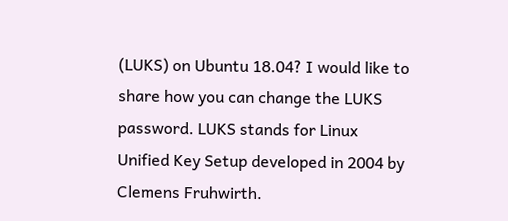(LUKS) on Ubuntu 18.04? I would like to share how you can change the LUKS password. LUKS stands for Linux Unified Key Setup developed in 2004 by Clemens Fruhwirth.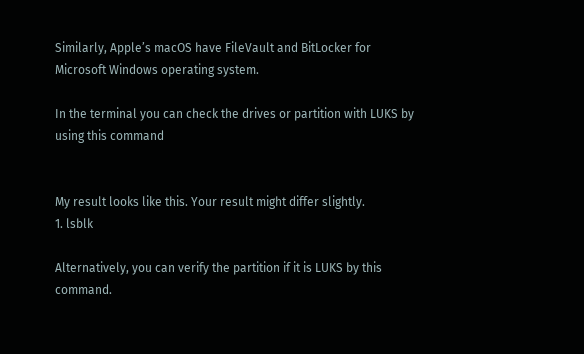Similarly, Apple’s macOS have FileVault and BitLocker for Microsoft Windows operating system.

In the terminal you can check the drives or partition with LUKS by using this command


My result looks like this. Your result might differ slightly.
1. lsblk

Alternatively, you can verify the partition if it is LUKS by this command.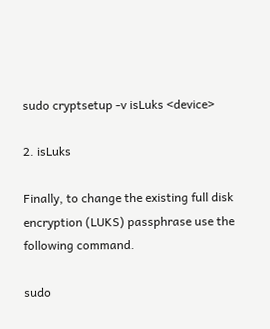sudo cryptsetup -v isLuks <device>

2. isLuks

Finally, to change the existing full disk encryption (LUKS) passphrase use the following command.

sudo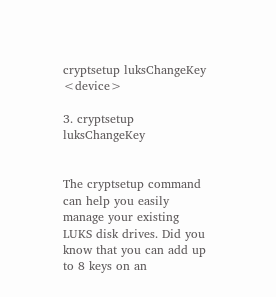cryptsetup luksChangeKey <device>

3. cryptsetup luksChangeKey


The cryptsetup command can help you easily manage your existing LUKS disk drives. Did you know that you can add up to 8 keys on an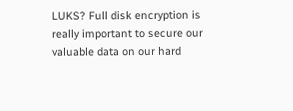LUKS? Full disk encryption is really important to secure our valuable data on our hard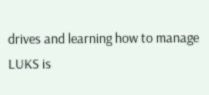drives and learning how to manage LUKS is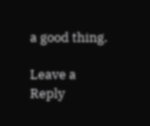a good thing.

Leave a Reply